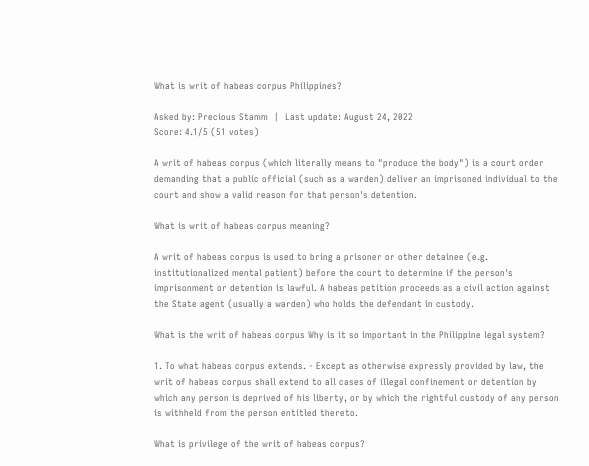What is writ of habeas corpus Philippines?

Asked by: Precious Stamm  |  Last update: August 24, 2022
Score: 4.1/5 (51 votes)

A writ of habeas corpus (which literally means to "produce the body") is a court order demanding that a public official (such as a warden) deliver an imprisoned individual to the court and show a valid reason for that person's detention.

What is writ of habeas corpus meaning?

A writ of habeas corpus is used to bring a prisoner or other detainee (e.g. institutionalized mental patient) before the court to determine if the person's imprisonment or detention is lawful. A habeas petition proceeds as a civil action against the State agent (usually a warden) who holds the defendant in custody.

What is the writ of habeas corpus Why is it so important in the Philippine legal system?

1. To what habeas corpus extends. - Except as otherwise expressly provided by law, the writ of habeas corpus shall extend to all cases of illegal confinement or detention by which any person is deprived of his liberty, or by which the rightful custody of any person is withheld from the person entitled thereto.

What is privilege of the writ of habeas corpus?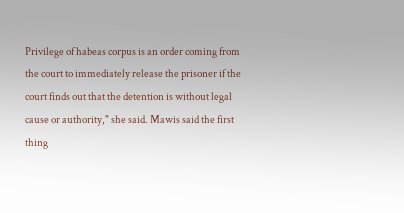Privilege of habeas corpus is an order coming from the court to immediately release the prisoner if the court finds out that the detention is without legal cause or authority," she said. Mawis said the first thing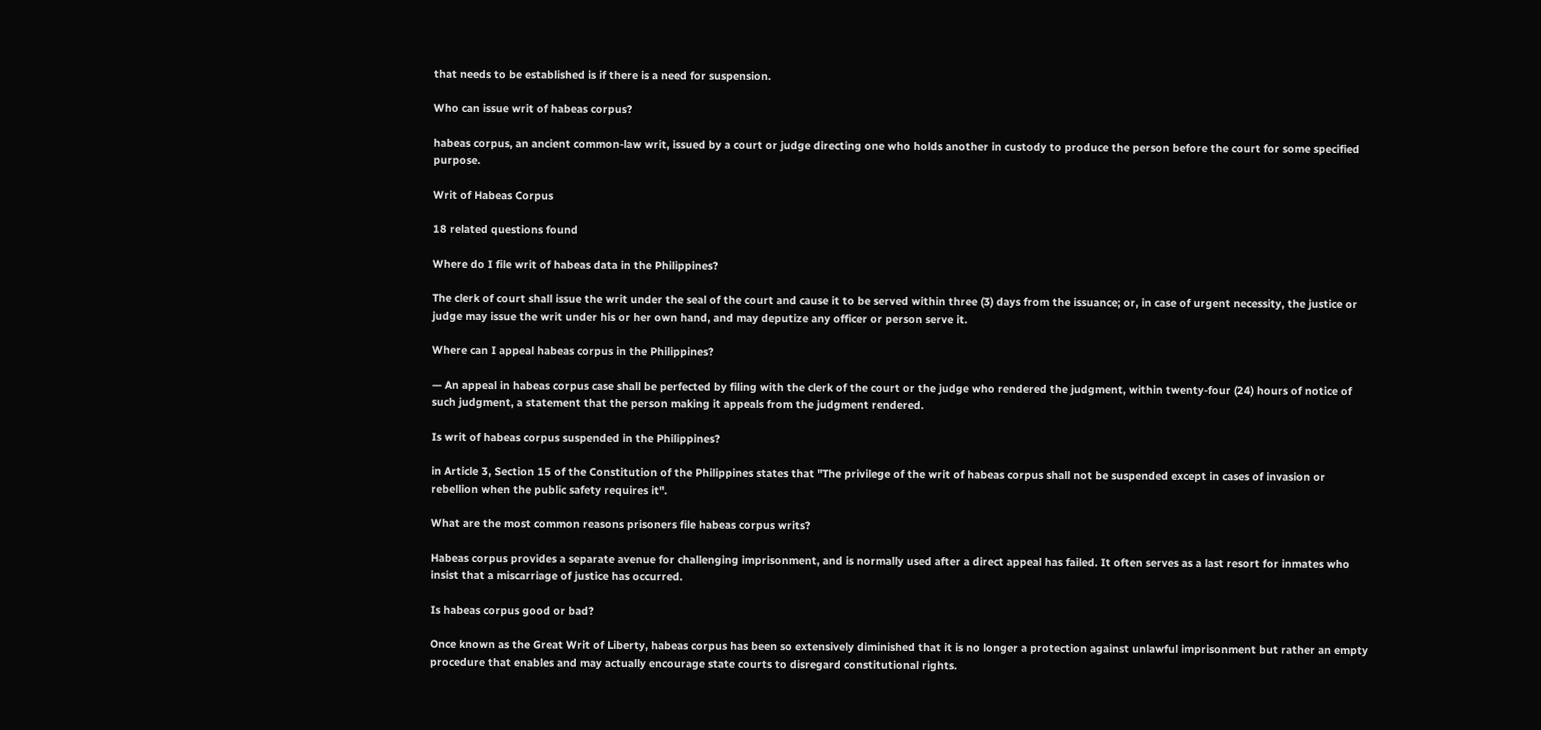that needs to be established is if there is a need for suspension.

Who can issue writ of habeas corpus?

habeas corpus, an ancient common-law writ, issued by a court or judge directing one who holds another in custody to produce the person before the court for some specified purpose.

Writ of Habeas Corpus

18 related questions found

Where do I file writ of habeas data in the Philippines?

The clerk of court shall issue the writ under the seal of the court and cause it to be served within three (3) days from the issuance; or, in case of urgent necessity, the justice or judge may issue the writ under his or her own hand, and may deputize any officer or person serve it.

Where can I appeal habeas corpus in the Philippines?

— An appeal in habeas corpus case shall be perfected by filing with the clerk of the court or the judge who rendered the judgment, within twenty-four (24) hours of notice of such judgment, a statement that the person making it appeals from the judgment rendered.

Is writ of habeas corpus suspended in the Philippines?

in Article 3, Section 15 of the Constitution of the Philippines states that "The privilege of the writ of habeas corpus shall not be suspended except in cases of invasion or rebellion when the public safety requires it".

What are the most common reasons prisoners file habeas corpus writs?

Habeas corpus provides a separate avenue for challenging imprisonment, and is normally used after a direct appeal has failed. It often serves as a last resort for inmates who insist that a miscarriage of justice has occurred.

Is habeas corpus good or bad?

Once known as the Great Writ of Liberty, habeas corpus has been so extensively diminished that it is no longer a protection against unlawful imprisonment but rather an empty procedure that enables and may actually encourage state courts to disregard constitutional rights.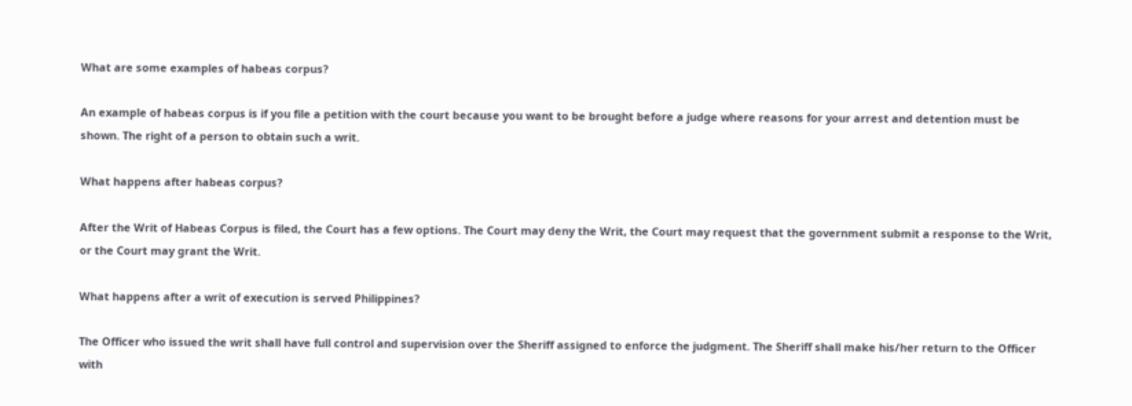What are some examples of habeas corpus?

An example of habeas corpus is if you file a petition with the court because you want to be brought before a judge where reasons for your arrest and detention must be shown. The right of a person to obtain such a writ.

What happens after habeas corpus?

After the Writ of Habeas Corpus is filed, the Court has a few options. The Court may deny the Writ, the Court may request that the government submit a response to the Writ, or the Court may grant the Writ.

What happens after a writ of execution is served Philippines?

The Officer who issued the writ shall have full control and supervision over the Sheriff assigned to enforce the judgment. The Sheriff shall make his/her return to the Officer with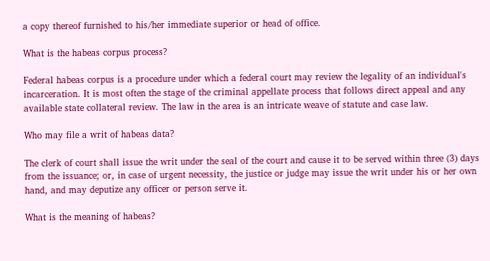a copy thereof furnished to his/her immediate superior or head of office.

What is the habeas corpus process?

Federal habeas corpus is a procedure under which a federal court may review the legality of an individual's incarceration. It is most often the stage of the criminal appellate process that follows direct appeal and any available state collateral review. The law in the area is an intricate weave of statute and case law.

Who may file a writ of habeas data?

The clerk of court shall issue the writ under the seal of the court and cause it to be served within three (3) days from the issuance; or, in case of urgent necessity, the justice or judge may issue the writ under his or her own hand, and may deputize any officer or person serve it.

What is the meaning of habeas?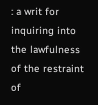: a writ for inquiring into the lawfulness of the restraint of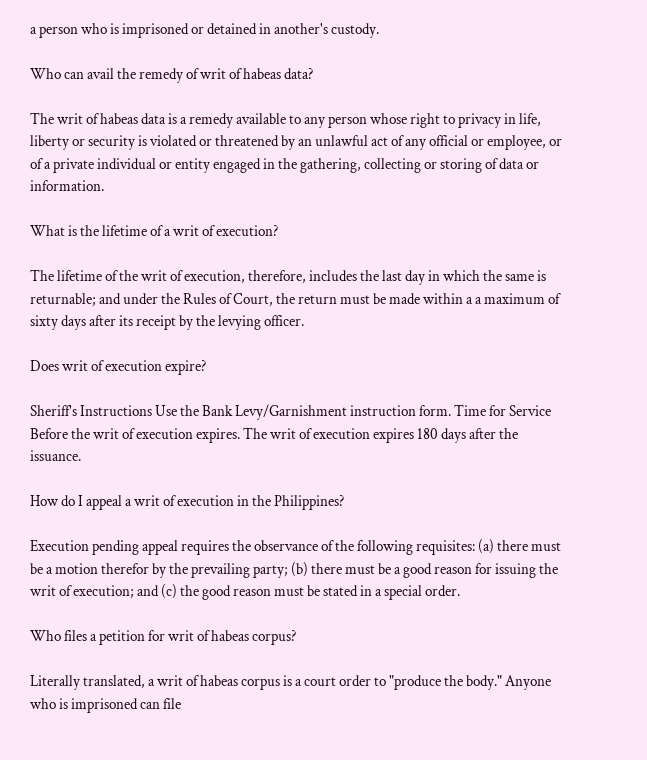a person who is imprisoned or detained in another's custody.

Who can avail the remedy of writ of habeas data?

The writ of habeas data is a remedy available to any person whose right to privacy in life, liberty or security is violated or threatened by an unlawful act of any official or employee, or of a private individual or entity engaged in the gathering, collecting or storing of data or information.

What is the lifetime of a writ of execution?

The lifetime of the writ of execution, therefore, includes the last day in which the same is returnable; and under the Rules of Court, the return must be made within a a maximum of sixty days after its receipt by the levying officer.

Does writ of execution expire?

Sheriff's Instructions Use the Bank Levy/Garnishment instruction form. Time for Service Before the writ of execution expires. The writ of execution expires 180 days after the issuance.

How do I appeal a writ of execution in the Philippines?

Execution pending appeal requires the observance of the following requisites: (a) there must be a motion therefor by the prevailing party; (b) there must be a good reason for issuing the writ of execution; and (c) the good reason must be stated in a special order.

Who files a petition for writ of habeas corpus?

Literally translated, a writ of habeas corpus is a court order to "produce the body." Anyone who is imprisoned can file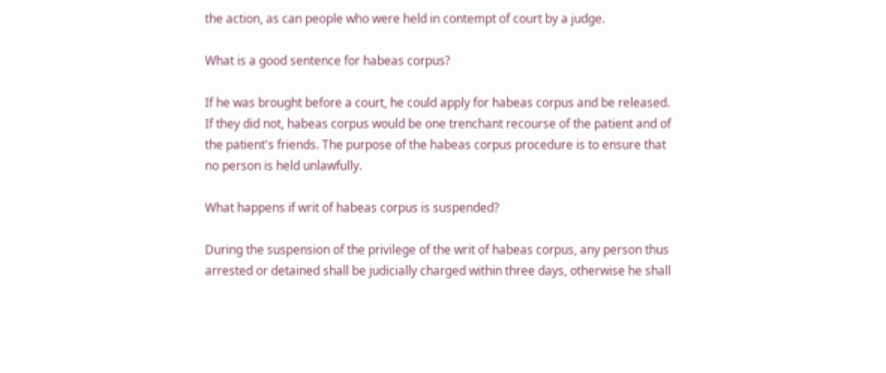the action, as can people who were held in contempt of court by a judge.

What is a good sentence for habeas corpus?

If he was brought before a court, he could apply for habeas corpus and be released. If they did not, habeas corpus would be one trenchant recourse of the patient and of the patient's friends. The purpose of the habeas corpus procedure is to ensure that no person is held unlawfully.

What happens if writ of habeas corpus is suspended?

During the suspension of the privilege of the writ of habeas corpus, any person thus arrested or detained shall be judicially charged within three days, otherwise he shall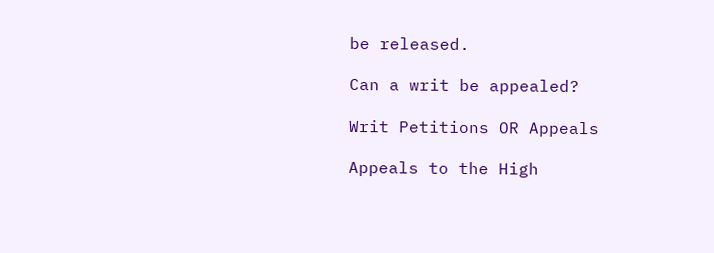be released.

Can a writ be appealed?

Writ Petitions OR Appeals

Appeals to the High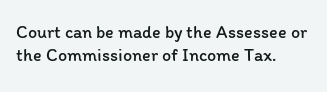Court can be made by the Assessee or the Commissioner of Income Tax.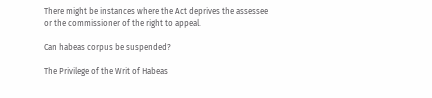There might be instances where the Act deprives the assessee or the commissioner of the right to appeal.

Can habeas corpus be suspended?

The Privilege of the Writ of Habeas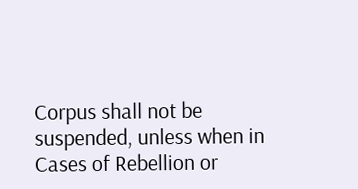Corpus shall not be suspended, unless when in Cases of Rebellion or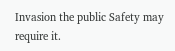Invasion the public Safety may require it.